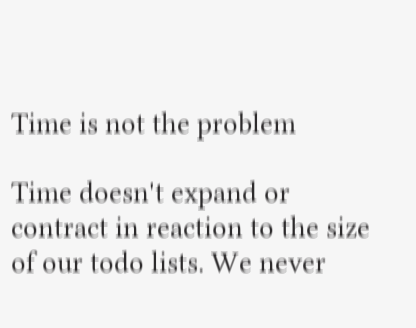Time is not the problem

Time doesn't expand or contract in reaction to the size of our todo lists. We never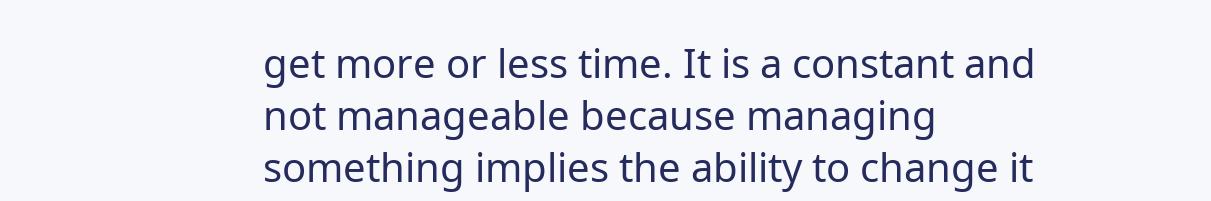get more or less time. It is a constant and not manageable because managing something implies the ability to change it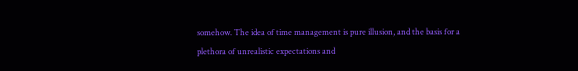somehow. The idea of time management is pure illusion, and the basis for a plethora of unrealistic expectations and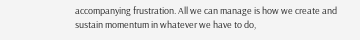accompanying frustration. All we can manage is how we create and sustain momentum in whatever we have to do,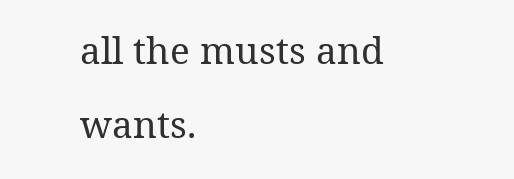all the musts and wants.